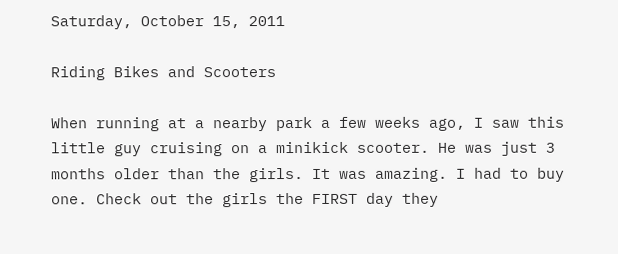Saturday, October 15, 2011

Riding Bikes and Scooters

When running at a nearby park a few weeks ago, I saw this little guy cruising on a minikick scooter. He was just 3 months older than the girls. It was amazing. I had to buy one. Check out the girls the FIRST day they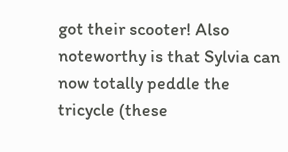got their scooter! Also noteworthy is that Sylvia can now totally peddle the tricycle (these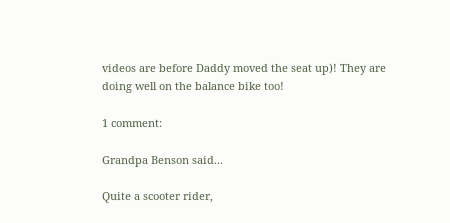videos are before Daddy moved the seat up)! They are doing well on the balance bike too!

1 comment:

Grandpa Benson said...

Quite a scooter rider,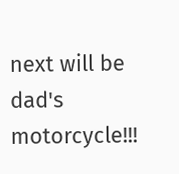next will be dad's motorcycle!!!